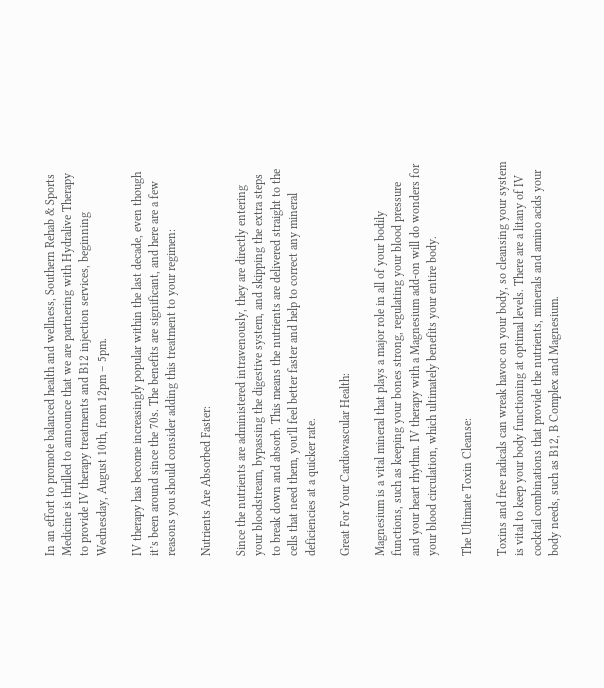In an effort to promote balanced health and wellness, Southern Rehab & Sports Medicine is thrilled to announce that we are partnering with Hydralive Therapy to provide IV therapy treatments and B12 injection services, beginning Wednesday, August 10th, from 12pm – 5pm.

IV therapy has become increasingly popular within the last decade, even though it’s been around since the 70s. The benefits are significant, and here are a few reasons you should consider adding this treatment to your regimen:

Nutrients Are Absorbed Faster:

Since the nutrients are administered intravenously, they are directly entering your bloodstream, bypassing the digestive system, and skipping the extra steps to break down and absorb. This means the nutrients are delivered straight to the cells that need them, you’ll feel better faster and help to correct any mineral deficiencies at a quicker rate.

Great For Your Cardiovascular Health:

Magnesium is a vital mineral that plays a major role in all of your bodily functions, such as keeping your bones strong, regulating your blood pressure and your heart rhythm. IV therapy with a Magnesium add-on will do wonders for your blood circulation, which ultimately benefits your entire body.

The Ultimate Toxin Cleanse:

Toxins and free radicals can wreak havoc on your body, so cleansing your system is vital to keep your body functioning at optimal levels. There are a litany of IV cocktail combinations that provide the nutrients, minerals and amino acids your body needs, such as B12, B Complex and Magnesium.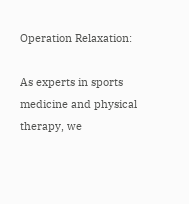Operation Relaxation:

As experts in sports medicine and physical therapy, we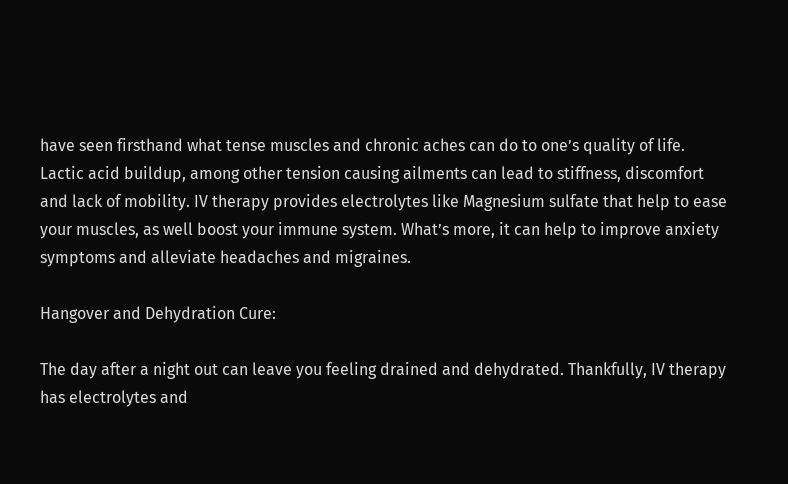have seen firsthand what tense muscles and chronic aches can do to one’s quality of life. Lactic acid buildup, among other tension causing ailments can lead to stiffness, discomfort and lack of mobility. IV therapy provides electrolytes like Magnesium sulfate that help to ease your muscles, as well boost your immune system. What’s more, it can help to improve anxiety symptoms and alleviate headaches and migraines.

Hangover and Dehydration Cure:

The day after a night out can leave you feeling drained and dehydrated. Thankfully, IV therapy has electrolytes and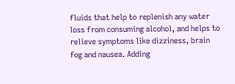fluids that help to replenish any water loss from consuming alcohol, and helps to relieve symptoms like dizziness, brain fog and nausea. Adding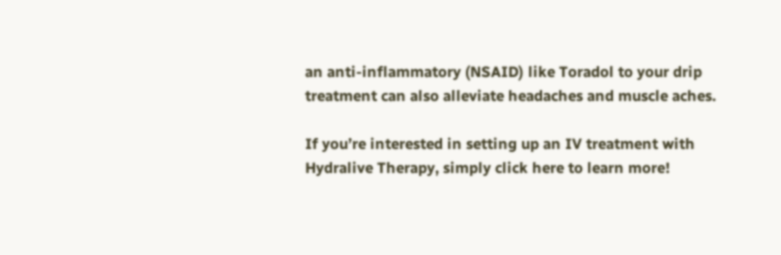an anti-inflammatory (NSAID) like Toradol to your drip treatment can also alleviate headaches and muscle aches.

If you’re interested in setting up an IV treatment with Hydralive Therapy, simply click here to learn more!